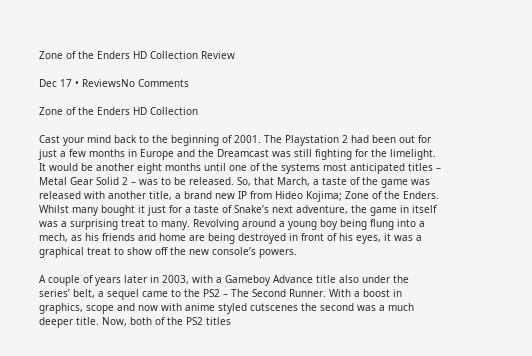Zone of the Enders HD Collection Review

Dec 17 • ReviewsNo Comments

Zone of the Enders HD Collection

Cast your mind back to the beginning of 2001. The Playstation 2 had been out for just a few months in Europe and the Dreamcast was still fighting for the limelight. It would be another eight months until one of the systems most anticipated titles – Metal Gear Solid 2 – was to be released. So, that March, a taste of the game was released with another title, a brand new IP from Hideo Kojima; Zone of the Enders. Whilst many bought it just for a taste of Snake’s next adventure, the game in itself was a surprising treat to many. Revolving around a young boy being flung into a mech, as his friends and home are being destroyed in front of his eyes, it was a graphical treat to show off the new console’s powers.

A couple of years later in 2003, with a Gameboy Advance title also under the series’ belt, a sequel came to the PS2 – The Second Runner. With a boost in graphics, scope and now with anime styled cutscenes the second was a much deeper title. Now, both of the PS2 titles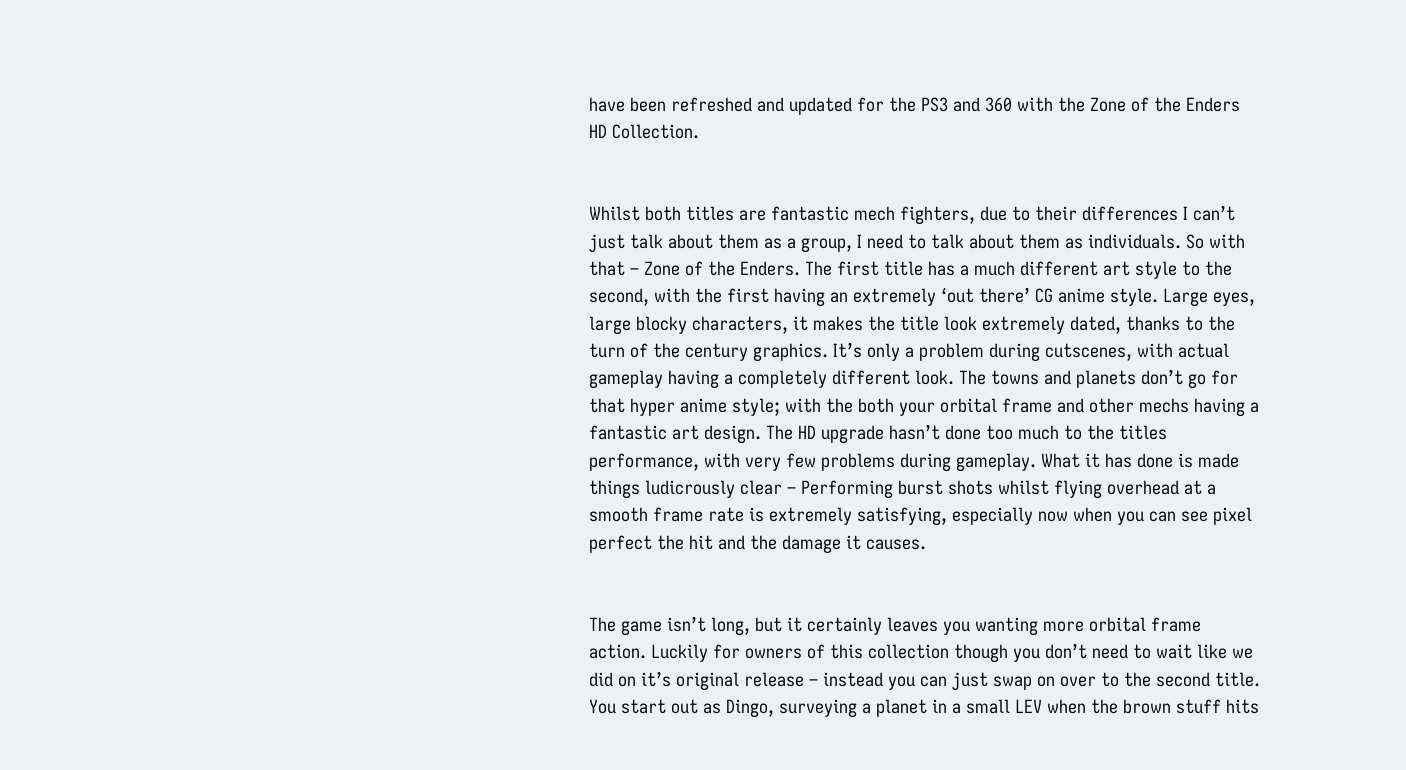have been refreshed and updated for the PS3 and 360 with the Zone of the Enders HD Collection.


Whilst both titles are fantastic mech fighters, due to their differences I can’t just talk about them as a group, I need to talk about them as individuals. So with that – Zone of the Enders. The first title has a much different art style to the second, with the first having an extremely ‘out there’ CG anime style. Large eyes, large blocky characters, it makes the title look extremely dated, thanks to the turn of the century graphics. It’s only a problem during cutscenes, with actual gameplay having a completely different look. The towns and planets don’t go for that hyper anime style; with the both your orbital frame and other mechs having a fantastic art design. The HD upgrade hasn’t done too much to the titles performance, with very few problems during gameplay. What it has done is made things ludicrously clear – Performing burst shots whilst flying overhead at a smooth frame rate is extremely satisfying, especially now when you can see pixel perfect the hit and the damage it causes.


The game isn’t long, but it certainly leaves you wanting more orbital frame action. Luckily for owners of this collection though you don’t need to wait like we did on it’s original release – instead you can just swap on over to the second title. You start out as Dingo, surveying a planet in a small LEV when the brown stuff hits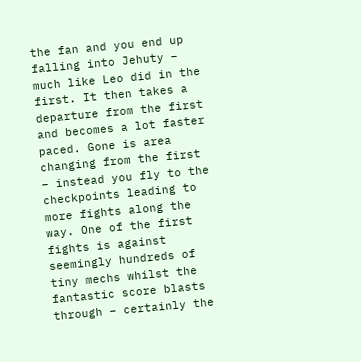the fan and you end up falling into Jehuty – much like Leo did in the first. It then takes a departure from the first and becomes a lot faster paced. Gone is area changing from the first – instead you fly to the checkpoints leading to more fights along the way. One of the first fights is against seemingly hundreds of tiny mechs whilst the fantastic score blasts through – certainly the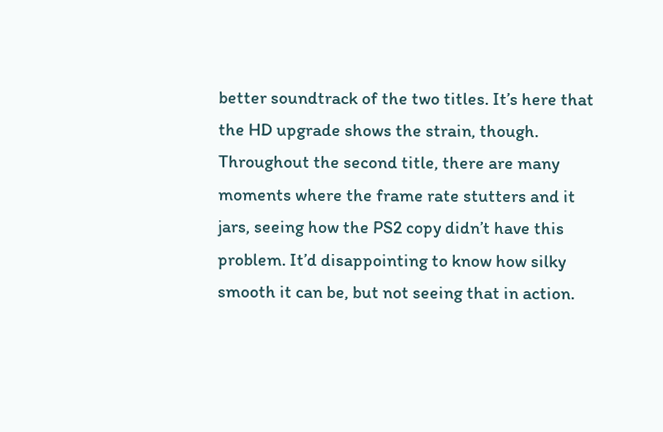better soundtrack of the two titles. It’s here that the HD upgrade shows the strain, though. Throughout the second title, there are many moments where the frame rate stutters and it jars, seeing how the PS2 copy didn’t have this problem. It’d disappointing to know how silky smooth it can be, but not seeing that in action.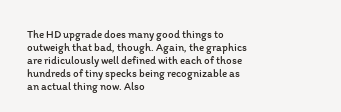The HD upgrade does many good things to outweigh that bad, though. Again, the graphics are ridiculously well defined with each of those hundreds of tiny specks being recognizable as an actual thing now. Also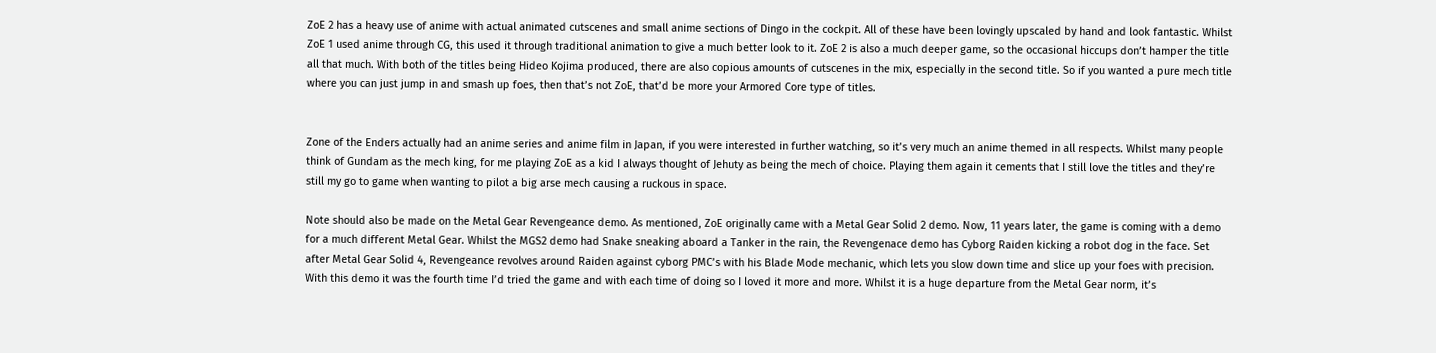ZoE 2 has a heavy use of anime with actual animated cutscenes and small anime sections of Dingo in the cockpit. All of these have been lovingly upscaled by hand and look fantastic. Whilst ZoE 1 used anime through CG, this used it through traditional animation to give a much better look to it. ZoE 2 is also a much deeper game, so the occasional hiccups don’t hamper the title all that much. With both of the titles being Hideo Kojima produced, there are also copious amounts of cutscenes in the mix, especially in the second title. So if you wanted a pure mech title where you can just jump in and smash up foes, then that’s not ZoE, that’d be more your Armored Core type of titles.


Zone of the Enders actually had an anime series and anime film in Japan, if you were interested in further watching, so it’s very much an anime themed in all respects. Whilst many people think of Gundam as the mech king, for me playing ZoE as a kid I always thought of Jehuty as being the mech of choice. Playing them again it cements that I still love the titles and they’re still my go to game when wanting to pilot a big arse mech causing a ruckous in space.

Note should also be made on the Metal Gear Revengeance demo. As mentioned, ZoE originally came with a Metal Gear Solid 2 demo. Now, 11 years later, the game is coming with a demo for a much different Metal Gear. Whilst the MGS2 demo had Snake sneaking aboard a Tanker in the rain, the Revengenace demo has Cyborg Raiden kicking a robot dog in the face. Set after Metal Gear Solid 4, Revengeance revolves around Raiden against cyborg PMC’s with his Blade Mode mechanic, which lets you slow down time and slice up your foes with precision. With this demo it was the fourth time I’d tried the game and with each time of doing so I loved it more and more. Whilst it is a huge departure from the Metal Gear norm, it’s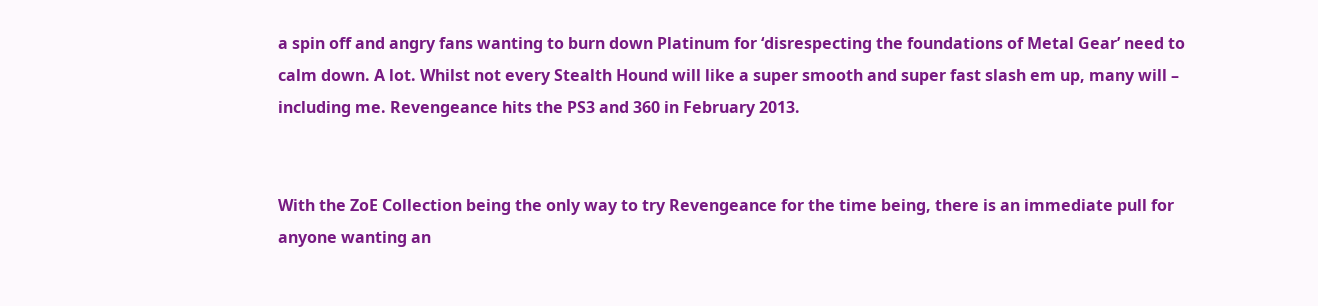a spin off and angry fans wanting to burn down Platinum for ‘disrespecting the foundations of Metal Gear’ need to calm down. A lot. Whilst not every Stealth Hound will like a super smooth and super fast slash em up, many will – including me. Revengeance hits the PS3 and 360 in February 2013.


With the ZoE Collection being the only way to try Revengeance for the time being, there is an immediate pull for anyone wanting an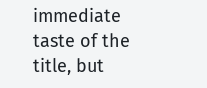immediate taste of the title, but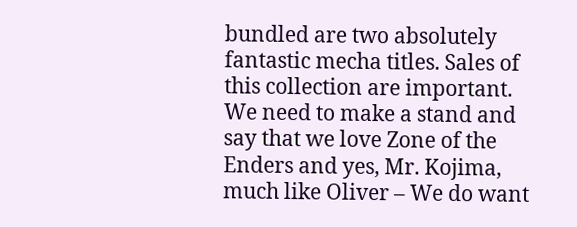bundled are two absolutely fantastic mecha titles. Sales of this collection are important. We need to make a stand and say that we love Zone of the Enders and yes, Mr. Kojima, much like Oliver – We do want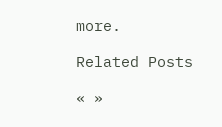more.

Related Posts

« »